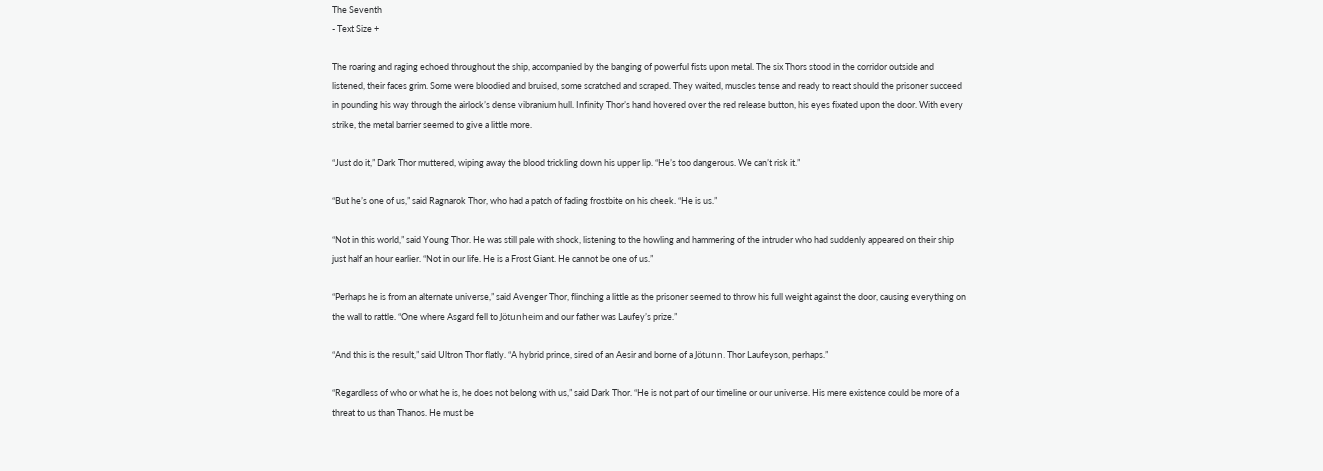The Seventh
- Text Size +

The roaring and raging echoed throughout the ship, accompanied by the banging of powerful fists upon metal. The six Thors stood in the corridor outside and listened, their faces grim. Some were bloodied and bruised, some scratched and scraped. They waited, muscles tense and ready to react should the prisoner succeed in pounding his way through the airlock’s dense vibranium hull. Infinity Thor’s hand hovered over the red release button, his eyes fixated upon the door. With every strike, the metal barrier seemed to give a little more.

“Just do it,” Dark Thor muttered, wiping away the blood trickling down his upper lip. “He’s too dangerous. We can’t risk it.”

“But he’s one of us,” said Ragnarok Thor, who had a patch of fading frostbite on his cheek. “He is us.”

“Not in this world,” said Young Thor. He was still pale with shock, listening to the howling and hammering of the intruder who had suddenly appeared on their ship just half an hour earlier. “Not in our life. He is a Frost Giant. He cannot be one of us.”

“Perhaps he is from an alternate universe,” said Avenger Thor, flinching a little as the prisoner seemed to throw his full weight against the door, causing everything on the wall to rattle. “One where Asgard fell to Jötunheim and our father was Laufey’s prize.”

“And this is the result,” said Ultron Thor flatly. “A hybrid prince, sired of an Aesir and borne of a Jötunn. Thor Laufeyson, perhaps.”

“Regardless of who or what he is, he does not belong with us,” said Dark Thor. “He is not part of our timeline or our universe. His mere existence could be more of a threat to us than Thanos. He must be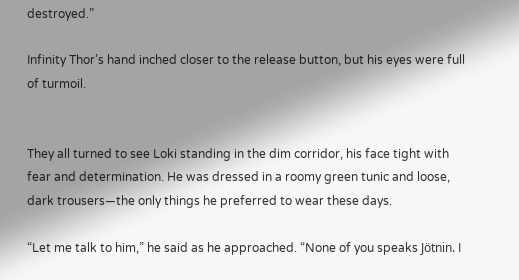destroyed.”

Infinity Thor’s hand inched closer to the release button, but his eyes were full of turmoil.


They all turned to see Loki standing in the dim corridor, his face tight with fear and determination. He was dressed in a roomy green tunic and loose, dark trousers—the only things he preferred to wear these days.

“Let me talk to him,” he said as he approached. “None of you speaks Jötnin. I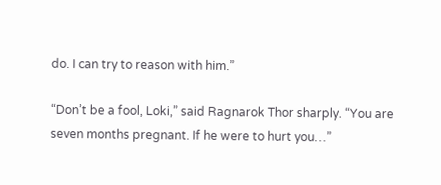do. I can try to reason with him.”

“Don’t be a fool, Loki,” said Ragnarok Thor sharply. “You are seven months pregnant. If he were to hurt you…”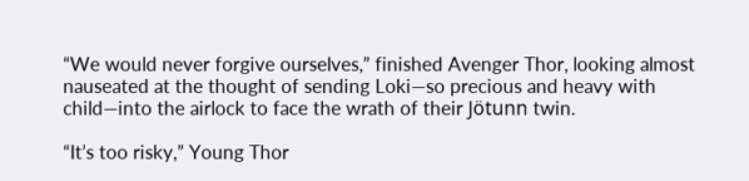“We would never forgive ourselves,” finished Avenger Thor, looking almost nauseated at the thought of sending Loki—so precious and heavy with child—into the airlock to face the wrath of their Jötunn twin.

“It’s too risky,” Young Thor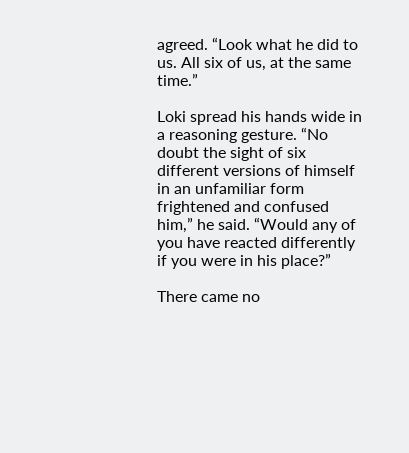agreed. “Look what he did to us. All six of us, at the same time.”

Loki spread his hands wide in a reasoning gesture. “No doubt the sight of six different versions of himself in an unfamiliar form frightened and confused him,” he said. “Would any of you have reacted differently if you were in his place?”

There came no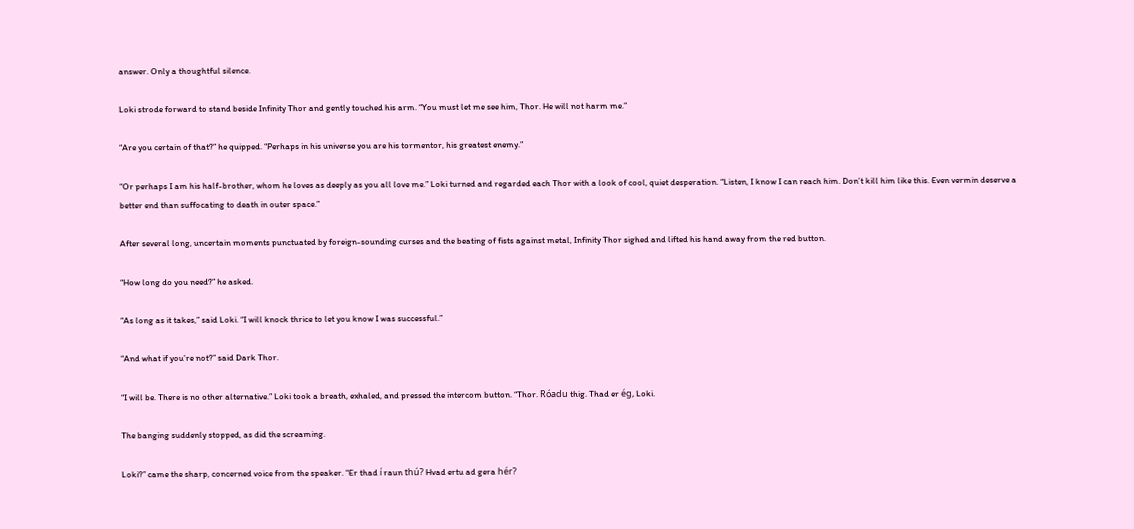answer. Only a thoughtful silence.

Loki strode forward to stand beside Infinity Thor and gently touched his arm. “You must let me see him, Thor. He will not harm me.”

“Are you certain of that?” he quipped. “Perhaps in his universe you are his tormentor, his greatest enemy.”

“Or perhaps I am his half-brother, whom he loves as deeply as you all love me.” Loki turned and regarded each Thor with a look of cool, quiet desperation. “Listen, I know I can reach him. Don’t kill him like this. Even vermin deserve a better end than suffocating to death in outer space.”

After several long, uncertain moments punctuated by foreign-sounding curses and the beating of fists against metal, Infinity Thor sighed and lifted his hand away from the red button.

“How long do you need?” he asked.

“As long as it takes,” said Loki. “I will knock thrice to let you know I was successful.”

“And what if you’re not?” said Dark Thor.

“I will be. There is no other alternative.” Loki took a breath, exhaled, and pressed the intercom button. “Thor. Róadu thig. Thad er ég, Loki.

The banging suddenly stopped, as did the screaming.

Loki?” came the sharp, concerned voice from the speaker. “Er thad í raun thú? Hvad ertu ad gera hér?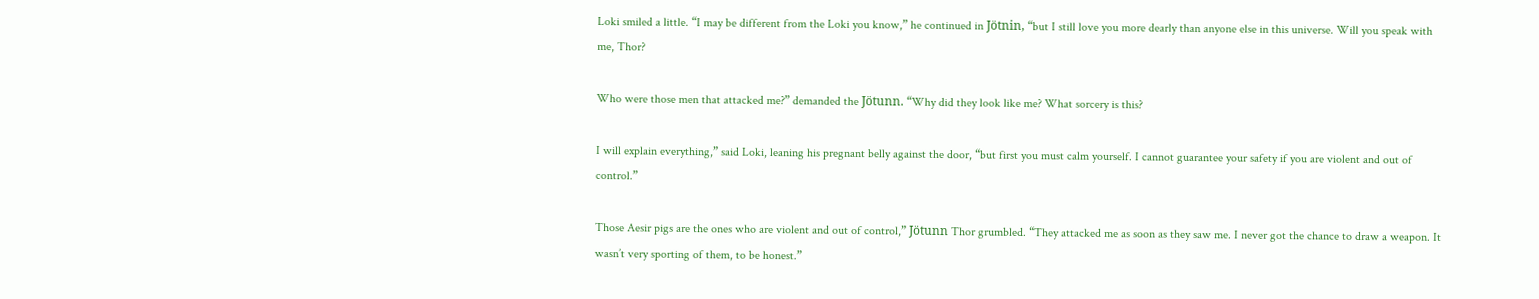Loki smiled a little. “I may be different from the Loki you know,” he continued in Jötnin, “but I still love you more dearly than anyone else in this universe. Will you speak with me, Thor?

Who were those men that attacked me?” demanded the Jötunn. “Why did they look like me? What sorcery is this?

I will explain everything,” said Loki, leaning his pregnant belly against the door, “but first you must calm yourself. I cannot guarantee your safety if you are violent and out of control.”

Those Aesir pigs are the ones who are violent and out of control,” Jötunn Thor grumbled. “They attacked me as soon as they saw me. I never got the chance to draw a weapon. It wasn’t very sporting of them, to be honest.”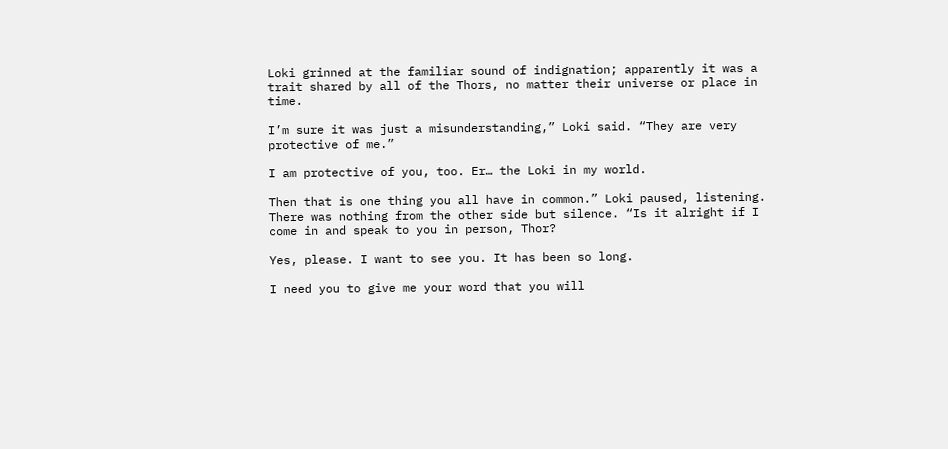Loki grinned at the familiar sound of indignation; apparently it was a trait shared by all of the Thors, no matter their universe or place in time.

I’m sure it was just a misunderstanding,” Loki said. “They are very protective of me.”

I am protective of you, too. Er… the Loki in my world.

Then that is one thing you all have in common.” Loki paused, listening. There was nothing from the other side but silence. “Is it alright if I come in and speak to you in person, Thor?

Yes, please. I want to see you. It has been so long.

I need you to give me your word that you will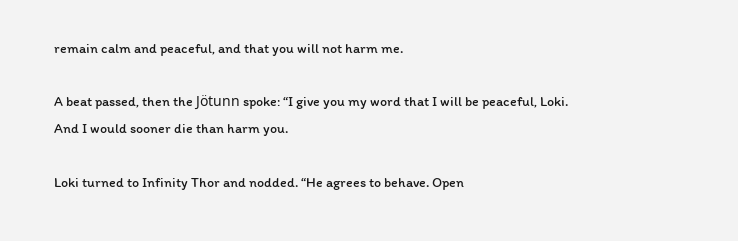remain calm and peaceful, and that you will not harm me.

A beat passed, then the Jötunn spoke: “I give you my word that I will be peaceful, Loki. And I would sooner die than harm you.

Loki turned to Infinity Thor and nodded. “He agrees to behave. Open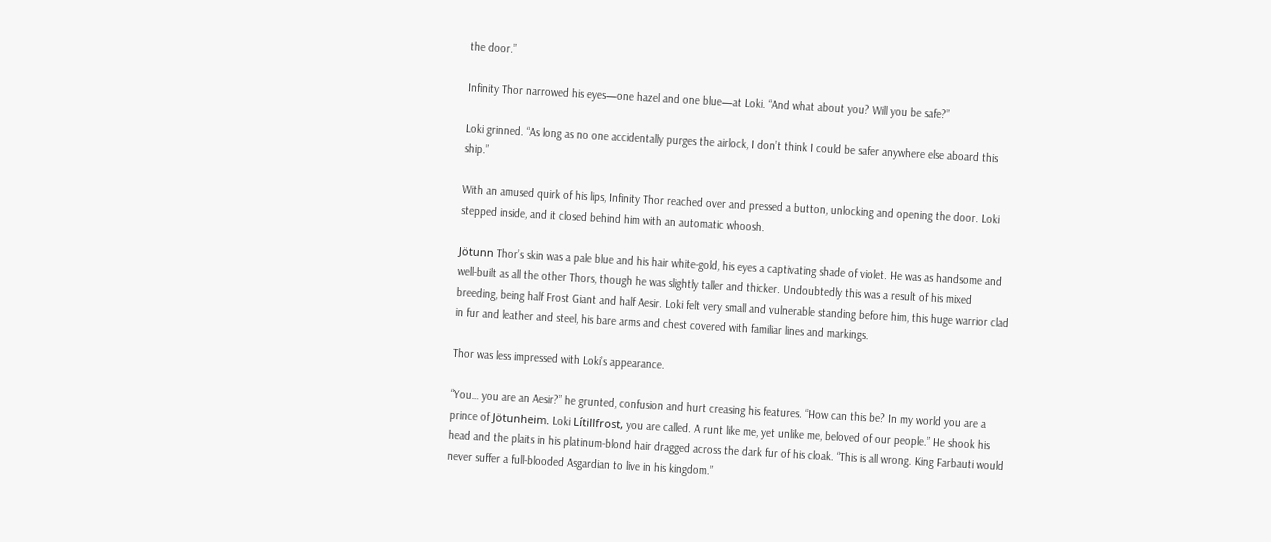the door.”

Infinity Thor narrowed his eyes—one hazel and one blue—at Loki. “And what about you? Will you be safe?”

Loki grinned. “As long as no one accidentally purges the airlock, I don’t think I could be safer anywhere else aboard this ship.”

With an amused quirk of his lips, Infinity Thor reached over and pressed a button, unlocking and opening the door. Loki stepped inside, and it closed behind him with an automatic whoosh.

Jötunn Thor’s skin was a pale blue and his hair white-gold, his eyes a captivating shade of violet. He was as handsome and well-built as all the other Thors, though he was slightly taller and thicker. Undoubtedly this was a result of his mixed breeding, being half Frost Giant and half Aesir. Loki felt very small and vulnerable standing before him, this huge warrior clad in fur and leather and steel, his bare arms and chest covered with familiar lines and markings.

Thor was less impressed with Loki’s appearance.

“You… you are an Aesir?” he grunted, confusion and hurt creasing his features. “How can this be? In my world you are a prince of Jötunheim. Loki Lítillfrost, you are called. A runt like me, yet unlike me, beloved of our people.” He shook his head and the plaits in his platinum-blond hair dragged across the dark fur of his cloak. “This is all wrong. King Farbauti would never suffer a full-blooded Asgardian to live in his kingdom.”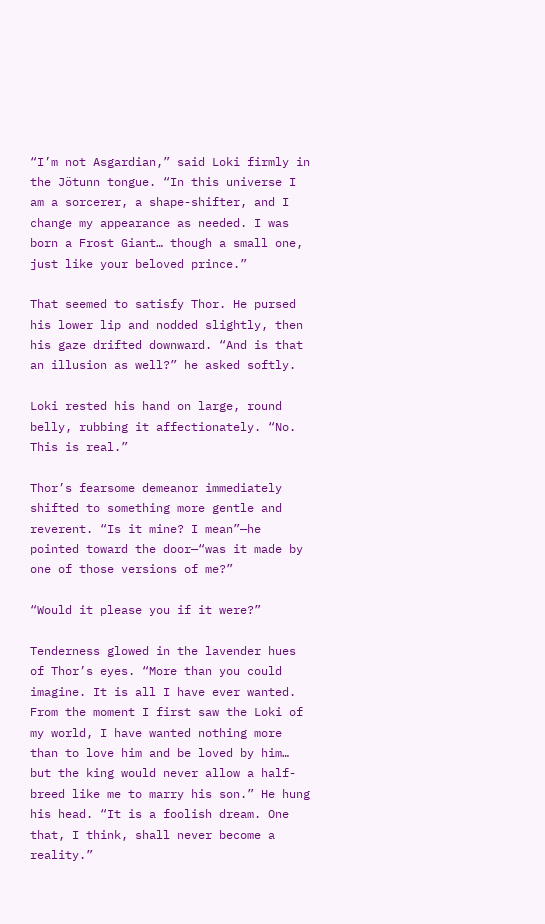“I’m not Asgardian,” said Loki firmly in the Jötunn tongue. “In this universe I am a sorcerer, a shape-shifter, and I change my appearance as needed. I was born a Frost Giant… though a small one, just like your beloved prince.”

That seemed to satisfy Thor. He pursed his lower lip and nodded slightly, then his gaze drifted downward. “And is that an illusion as well?” he asked softly.

Loki rested his hand on large, round belly, rubbing it affectionately. “No. This is real.”

Thor’s fearsome demeanor immediately shifted to something more gentle and reverent. “Is it mine? I mean”—he pointed toward the door—“was it made by one of those versions of me?”

“Would it please you if it were?”

Tenderness glowed in the lavender hues of Thor’s eyes. “More than you could imagine. It is all I have ever wanted. From the moment I first saw the Loki of my world, I have wanted nothing more than to love him and be loved by him… but the king would never allow a half-breed like me to marry his son.” He hung his head. “It is a foolish dream. One that, I think, shall never become a reality.”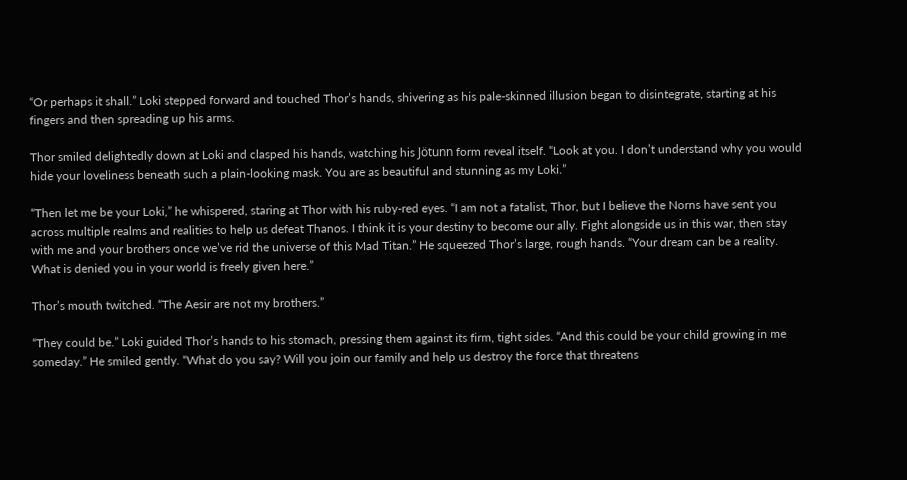“Or perhaps it shall.” Loki stepped forward and touched Thor’s hands, shivering as his pale-skinned illusion began to disintegrate, starting at his fingers and then spreading up his arms.

Thor smiled delightedly down at Loki and clasped his hands, watching his Jötunn form reveal itself. “Look at you. I don’t understand why you would hide your loveliness beneath such a plain-looking mask. You are as beautiful and stunning as my Loki.”

“Then let me be your Loki,” he whispered, staring at Thor with his ruby-red eyes. “I am not a fatalist, Thor, but I believe the Norns have sent you across multiple realms and realities to help us defeat Thanos. I think it is your destiny to become our ally. Fight alongside us in this war, then stay with me and your brothers once we’ve rid the universe of this Mad Titan.” He squeezed Thor’s large, rough hands. “Your dream can be a reality. What is denied you in your world is freely given here.”

Thor’s mouth twitched. “The Aesir are not my brothers.”

“They could be.” Loki guided Thor’s hands to his stomach, pressing them against its firm, tight sides. “And this could be your child growing in me someday.” He smiled gently. “What do you say? Will you join our family and help us destroy the force that threatens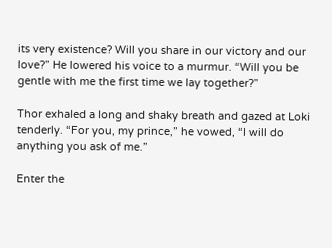its very existence? Will you share in our victory and our love?” He lowered his voice to a murmur. “Will you be gentle with me the first time we lay together?”

Thor exhaled a long and shaky breath and gazed at Loki tenderly. “For you, my prince,” he vowed, “I will do anything you ask of me.”

Enter the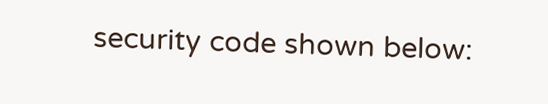security code shown below: